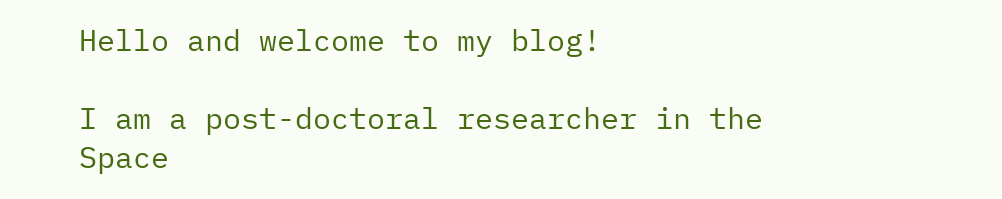Hello and welcome to my blog!

I am a post-doctoral researcher in the Space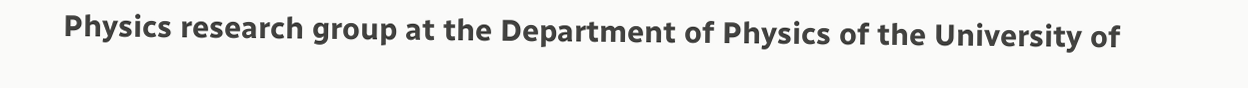Physics research group at the Department of Physics of the University of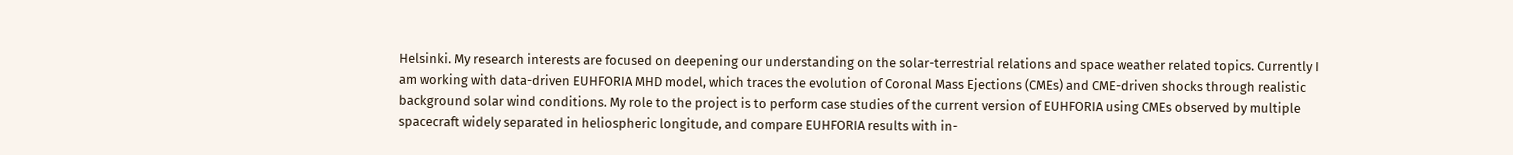Helsinki. My research interests are focused on deepening our understanding on the solar-terrestrial relations and space weather related topics. Currently I am working with data-driven EUHFORIA MHD model, which traces the evolution of Coronal Mass Ejections (CMEs) and CME-driven shocks through realistic background solar wind conditions. My role to the project is to perform case studies of the current version of EUHFORIA using CMEs observed by multiple spacecraft widely separated in heliospheric longitude, and compare EUHFORIA results with in-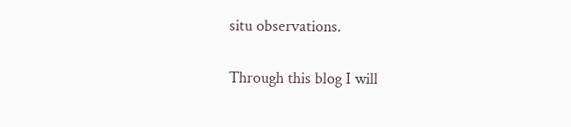situ observations.

Through this blog I will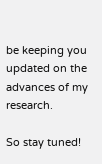be keeping you updated on the advances of my research.

So stay tuned!